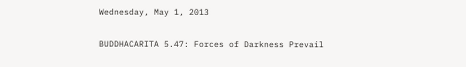Wednesday, May 1, 2013

BUDDHACARITA 5.47: Forces of Darkness Prevail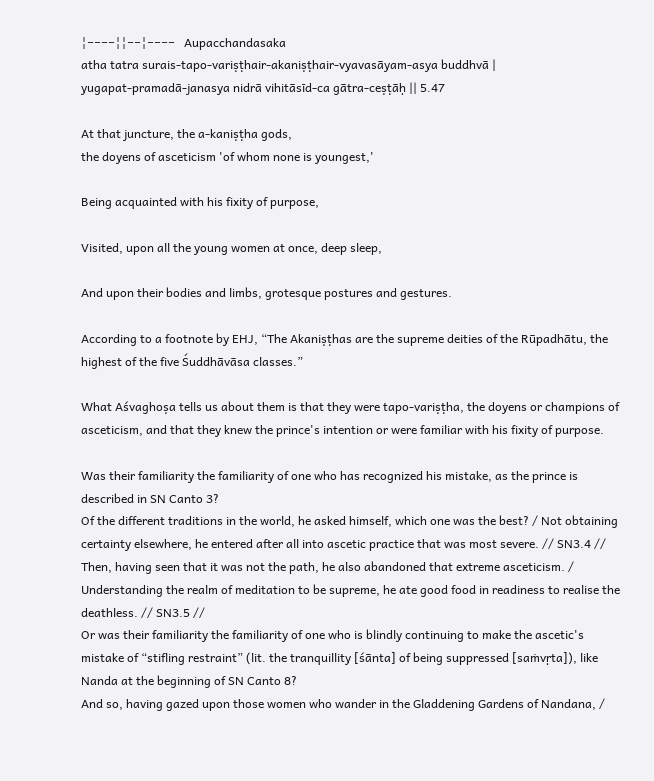¦−−−−¦¦−−¦−−−−   Aupacchandasaka
atha tatra surais-tapo-variṣṭhair-akaniṣṭhair-vyavasāyam-asya buddhvā |
yugapat-pramadā-janasya nidrā vihitāsīd-ca gātra-ceṣṭāḥ || 5.47

At that juncture, the a-kaniṣṭha gods,
the doyens of asceticism 'of whom none is youngest,'

Being acquainted with his fixity of purpose,

Visited, upon all the young women at once, deep sleep,

And upon their bodies and limbs, grotesque postures and gestures.

According to a footnote by EHJ, “The Akaniṣṭhas are the supreme deities of the Rūpadhātu, the highest of the five Śuddhāvāsa classes.”

What Aśvaghoṣa tells us about them is that they were tapo-variṣṭha, the doyens or champions of asceticism, and that they knew the prince's intention or were familiar with his fixity of purpose.

Was their familiarity the familiarity of one who has recognized his mistake, as the prince is described in SN Canto 3?
Of the different traditions in the world, he asked himself, which one was the best? / Not obtaining certainty elsewhere, he entered after all into ascetic practice that was most severe. // SN3.4 // Then, having seen that it was not the path, he also abandoned that extreme asceticism. / Understanding the realm of meditation to be supreme, he ate good food in readiness to realise the deathless. // SN3.5 //
Or was their familiarity the familiarity of one who is blindly continuing to make the ascetic's mistake of “stifling restraint” (lit. the tranquillity [śānta] of being suppressed [saṁvṛta]), like Nanda at the beginning of SN Canto 8?
And so, having gazed upon those women who wander in the Gladdening Gardens of Nandana, /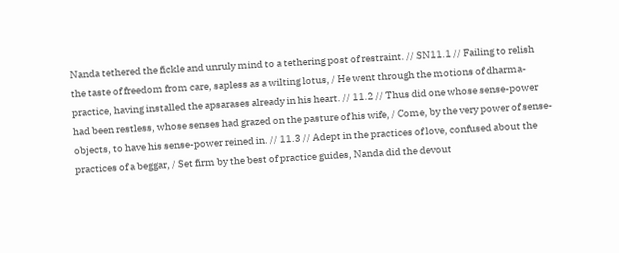Nanda tethered the fickle and unruly mind to a tethering post of restraint. // SN11.1 // Failing to relish the taste of freedom from care, sapless as a wilting lotus, / He went through the motions of dharma-practice, having installed the apsarases already in his heart. // 11.2 // Thus did one whose sense-power had been restless, whose senses had grazed on the pasture of his wife, / Come, by the very power of sense-objects, to have his sense-power reined in. // 11.3 // Adept in the practices of love, confused about the practices of a beggar, / Set firm by the best of practice guides, Nanda did the devout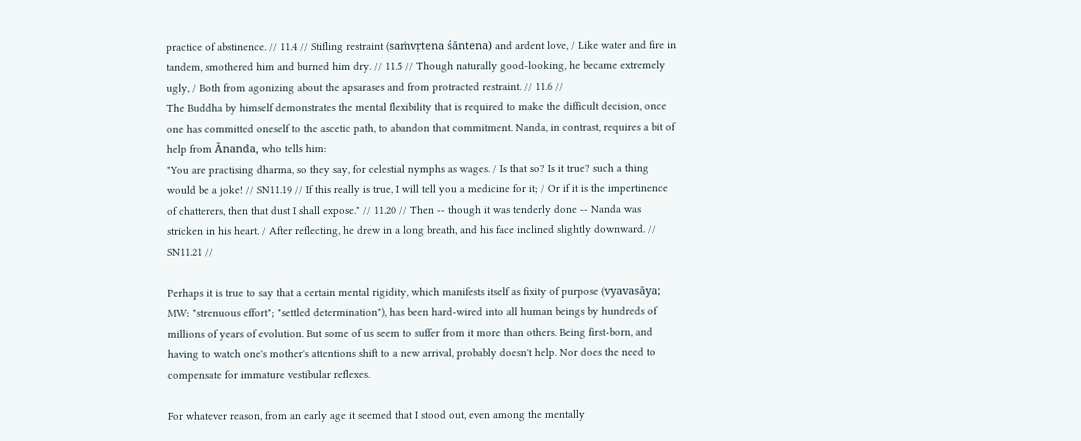practice of abstinence. // 11.4 // Stifling restraint (saṁvṛtena śāntena) and ardent love, / Like water and fire in tandem, smothered him and burned him dry. // 11.5 // Though naturally good-looking, he became extremely ugly, / Both from agonizing about the apsarases and from protracted restraint. // 11.6 //
The Buddha by himself demonstrates the mental flexibility that is required to make the difficult decision, once one has committed oneself to the ascetic path, to abandon that commitment. Nanda, in contrast, requires a bit of help from Ānanda, who tells him:
"You are practising dharma, so they say, for celestial nymphs as wages. / Is that so? Is it true? such a thing would be a joke! // SN11.19 // If this really is true, I will tell you a medicine for it; / Or if it is the impertinence of chatterers, then that dust I shall expose." // 11.20 // Then -- though it was tenderly done -- Nanda was stricken in his heart. / After reflecting, he drew in a long breath, and his face inclined slightly downward. // SN11.21 //

Perhaps it is true to say that a certain mental rigidity, which manifests itself as fixity of purpose (vyavasāya; MW: "strenuous effort"; "settled determination"), has been hard-wired into all human beings by hundreds of millions of years of evolution. But some of us seem to suffer from it more than others. Being first-born, and having to watch one's mother's attentions shift to a new arrival, probably doesn't help. Nor does the need to compensate for immature vestibular reflexes.

For whatever reason, from an early age it seemed that I stood out, even among the mentally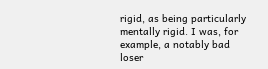rigid, as being particularly mentally rigid. I was, for example, a notably bad loser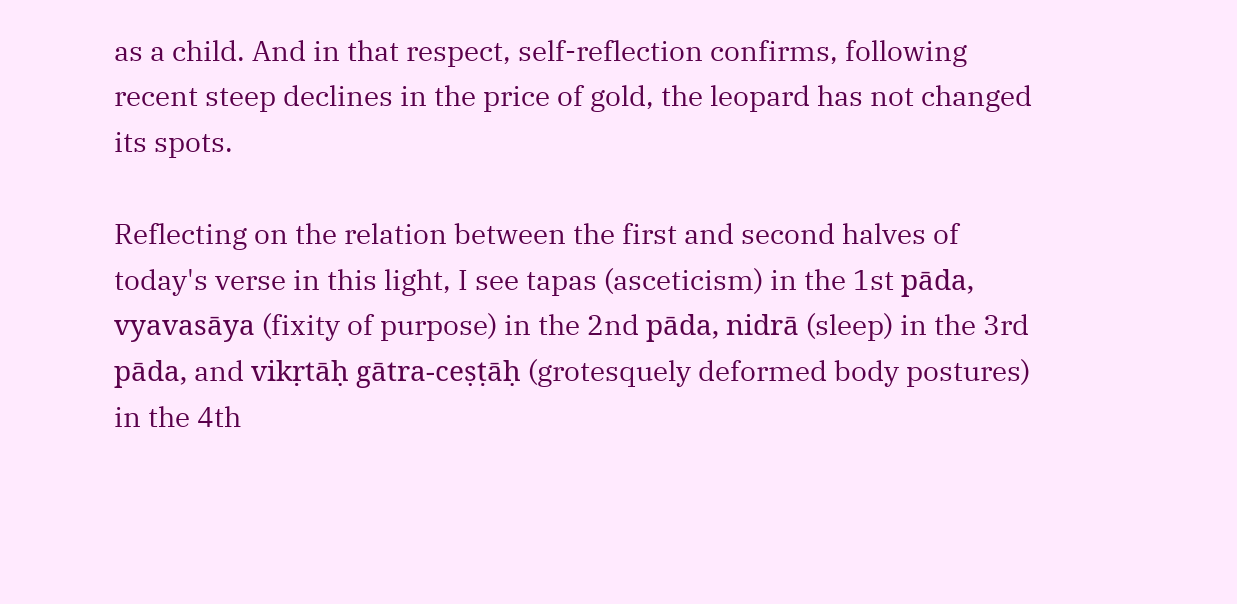as a child. And in that respect, self-reflection confirms, following recent steep declines in the price of gold, the leopard has not changed its spots.

Reflecting on the relation between the first and second halves of today's verse in this light, I see tapas (asceticism) in the 1st pāda, vyavasāya (fixity of purpose) in the 2nd pāda, nidrā (sleep) in the 3rd pāda, and vikṛtāḥ gātra-ceṣṭāḥ (grotesquely deformed body postures) in the 4th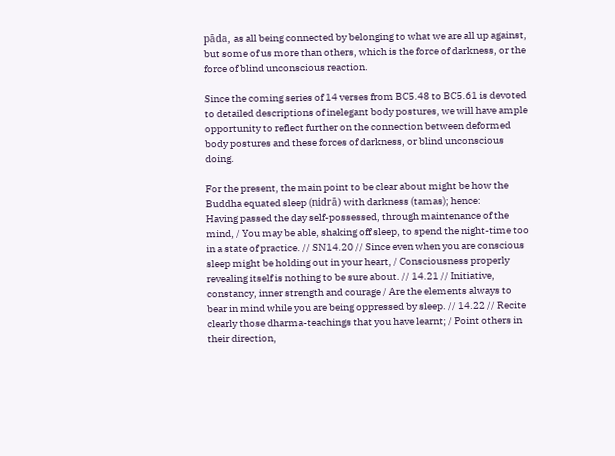pāda, as all being connected by belonging to what we are all up against, but some of us more than others, which is the force of darkness, or the force of blind unconscious reaction.

Since the coming series of 14 verses from BC5.48 to BC5.61 is devoted to detailed descriptions of inelegant body postures, we will have ample opportunity to reflect further on the connection between deformed body postures and these forces of darkness, or blind unconscious doing.

For the present, the main point to be clear about might be how the Buddha equated sleep (nidrā) with darkness (tamas); hence:
Having passed the day self-possessed, through maintenance of the mind, / You may be able, shaking off sleep, to spend the night-time too in a state of practice. // SN14.20 // Since even when you are conscious sleep might be holding out in your heart, / Consciousness properly revealing itself is nothing to be sure about. // 14.21 // Initiative, constancy, inner strength and courage / Are the elements always to bear in mind while you are being oppressed by sleep. // 14.22 // Recite clearly those dharma-teachings that you have learnt; / Point others in their direction,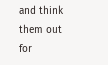and think them out for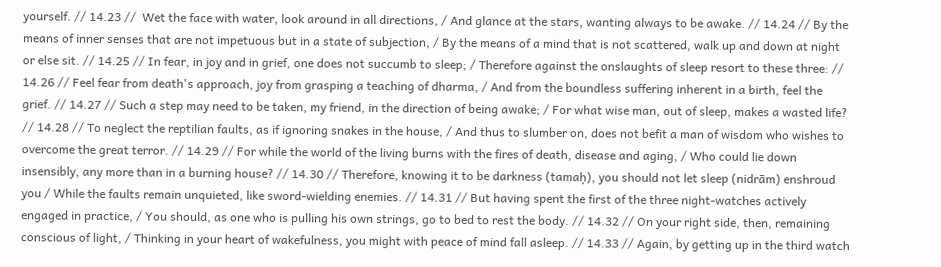yourself. // 14.23 //  Wet the face with water, look around in all directions, / And glance at the stars, wanting always to be awake. // 14.24 // By the means of inner senses that are not impetuous but in a state of subjection, / By the means of a mind that is not scattered, walk up and down at night or else sit. // 14.25 // In fear, in joy and in grief, one does not succumb to sleep; / Therefore against the onslaughts of sleep resort to these three: // 14.26 // Feel fear from death's approach, joy from grasping a teaching of dharma, / And from the boundless suffering inherent in a birth, feel the grief. // 14.27 // Such a step may need to be taken, my friend, in the direction of being awake; / For what wise man, out of sleep, makes a wasted life? // 14.28 // To neglect the reptilian faults, as if ignoring snakes in the house, / And thus to slumber on, does not befit a man of wisdom who wishes to overcome the great terror. // 14.29 // For while the world of the living burns with the fires of death, disease and aging, / Who could lie down insensibly, any more than in a burning house? // 14.30 // Therefore, knowing it to be darkness (tamaḥ), you should not let sleep (nidrām) enshroud you / While the faults remain unquieted, like sword-wielding enemies. // 14.31 // But having spent the first of the three night-watches actively engaged in practice, / You should, as one who is pulling his own strings, go to bed to rest the body. // 14.32 // On your right side, then, remaining conscious of light, / Thinking in your heart of wakefulness, you might with peace of mind fall asleep. // 14.33 // Again, by getting up in the third watch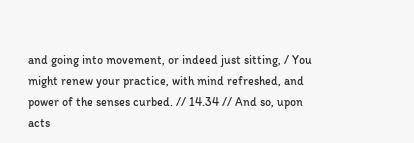and going into movement, or indeed just sitting, / You might renew your practice, with mind refreshed, and power of the senses curbed. // 14.34 // And so, upon acts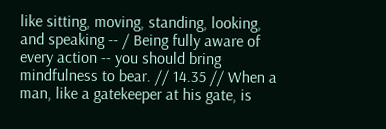like sitting, moving, standing, looking, and speaking -- / Being fully aware of every action -- you should bring mindfulness to bear. // 14.35 // When a man, like a gatekeeper at his gate, is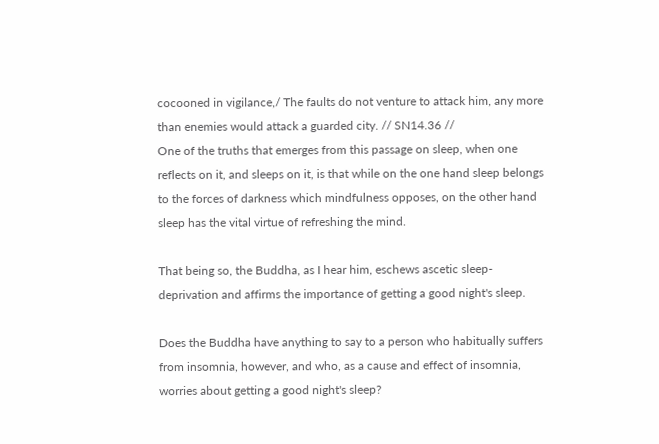cocooned in vigilance,/ The faults do not venture to attack him, any more than enemies would attack a guarded city. // SN14.36 //
One of the truths that emerges from this passage on sleep, when one reflects on it, and sleeps on it, is that while on the one hand sleep belongs to the forces of darkness which mindfulness opposes, on the other hand sleep has the vital virtue of refreshing the mind.

That being so, the Buddha, as I hear him, eschews ascetic sleep-deprivation and affirms the importance of getting a good night's sleep.

Does the Buddha have anything to say to a person who habitually suffers from insomnia, however, and who, as a cause and effect of insomnia, worries about getting a good night's sleep?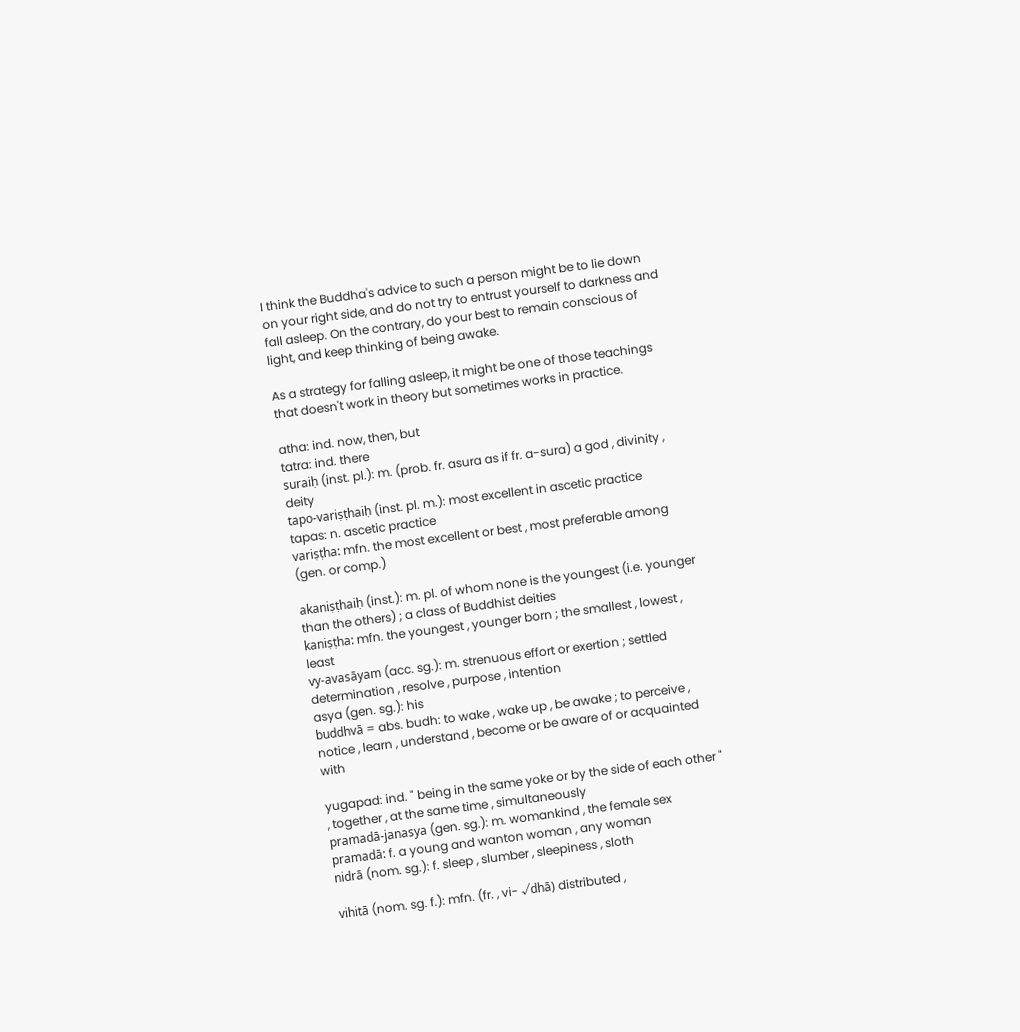I think the Buddha's advice to such a person might be to lie down on your right side, and do not try to entrust yourself to darkness and fall asleep. On the contrary, do your best to remain conscious of light, and keep thinking of being awake.

As a strategy for falling asleep, it might be one of those teachings that doesn't work in theory but sometimes works in practice.

atha: ind. now, then, but
tatra: ind. there
suraiḥ (inst. pl.): m. (prob. fr. asura as if fr. a-sura) a god , divinity , deity
tapo-variṣṭhaiḥ (inst. pl. m.): most excellent in ascetic practice
tapas: n. ascetic practice
variṣṭha: mfn. the most excellent or best , most preferable among (gen. or comp.)

akaniṣṭhaiḥ (inst.): m. pl. of whom none is the youngest (i.e. younger than the others) ; a class of Buddhist deities
kaniṣṭha: mfn. the youngest , younger born ; the smallest , lowest , least
vy-avasāyam (acc. sg.): m. strenuous effort or exertion ; settled determination , resolve , purpose , intention
asya (gen. sg.): his
buddhvā = abs. budh: to wake , wake up , be awake ; to perceive , notice , learn , understand , become or be aware of or acquainted with

yugapad: ind. " being in the same yoke or by the side of each other " , together , at the same time , simultaneously
pramadā-janasya (gen. sg.): m. womankind , the female sex
pramadā: f. a young and wanton woman , any woman
nidrā (nom. sg.): f. sleep , slumber , sleepiness , sloth

vihitā (nom. sg. f.): mfn. (fr. , vi- √dhā) distributed ,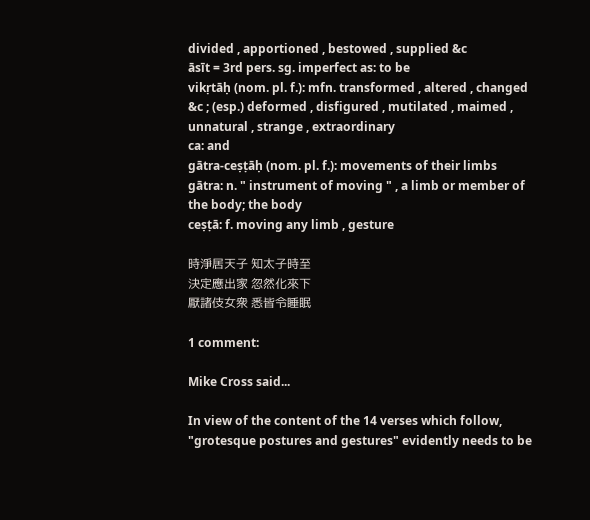divided , apportioned , bestowed , supplied &c
āsīt = 3rd pers. sg. imperfect as: to be
vikṛtāḥ (nom. pl. f.): mfn. transformed , altered , changed &c ; (esp.) deformed , disfigured , mutilated , maimed , unnatural , strange , extraordinary
ca: and
gātra-ceṣṭāḥ (nom. pl. f.): movements of their limbs
gātra: n. " instrument of moving " , a limb or member of the body; the body
ceṣṭā: f. moving any limb , gesture

時淨居天子 知太子時至
決定應出家 忽然化來下
厭諸伎女衆 悉皆令睡眠

1 comment:

Mike Cross said...

In view of the content of the 14 verses which follow, "grotesque postures and gestures" evidently needs to be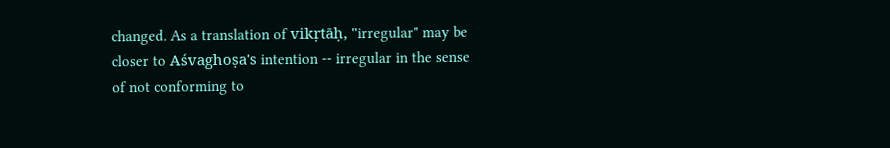changed. As a translation of vikṛtāḥ, "irregular" may be closer to Aśvaghoṣa's intention -- irregular in the sense of not conforming to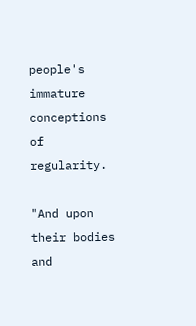people's immature conceptions of regularity.

"And upon their bodies and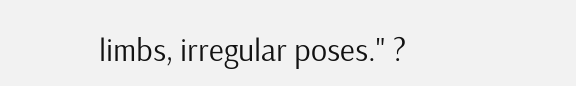limbs, irregular poses." ?